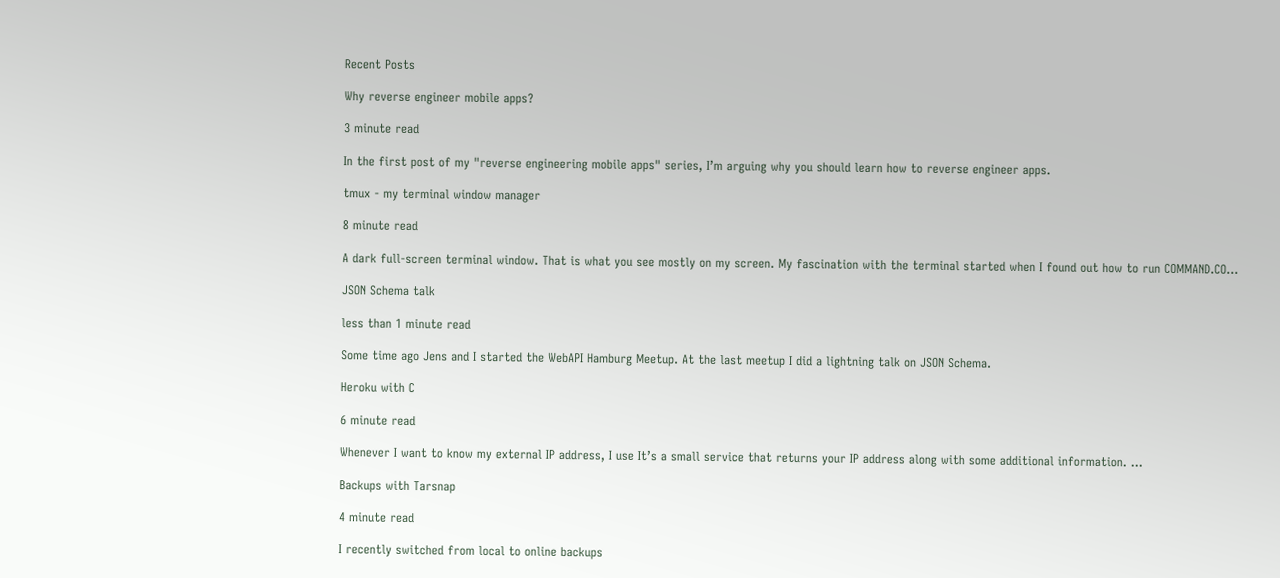Recent Posts

Why reverse engineer mobile apps?

3 minute read

In the first post of my "reverse engineering mobile apps" series, I’m arguing why you should learn how to reverse engineer apps.

tmux - my terminal window manager

8 minute read

A dark full-screen terminal window. That is what you see mostly on my screen. My fascination with the terminal started when I found out how to run COMMAND.CO...

JSON Schema talk

less than 1 minute read

Some time ago Jens and I started the WebAPI Hamburg Meetup. At the last meetup I did a lightning talk on JSON Schema.

Heroku with C

6 minute read

Whenever I want to know my external IP address, I use It’s a small service that returns your IP address along with some additional information. ...

Backups with Tarsnap

4 minute read

I recently switched from local to online backups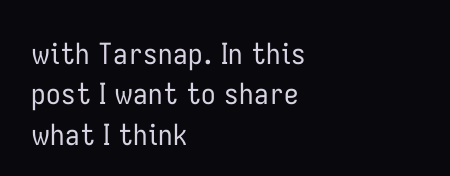with Tarsnap. In this post I want to share what I think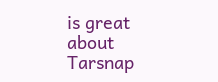is great about Tarsnap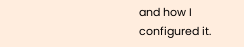and how I configured it.